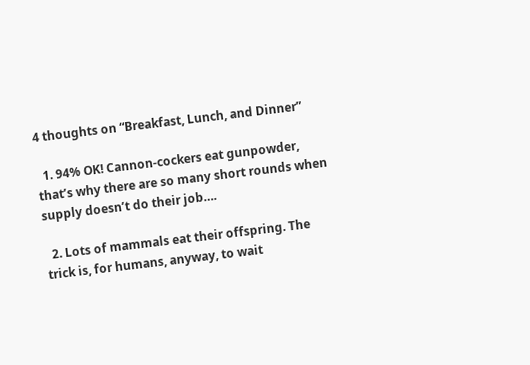4 thoughts on “Breakfast, Lunch, and Dinner”

  1. 94% OK! Cannon-cockers eat gunpowder, that’s why there are so many short rounds when supply doesn’t do their job….

  2. Lots of mammals eat their offspring. The trick is, for humans, anyway, to wait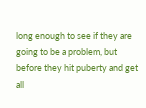long enough to see if they are going to be a problem, but before they hit puberty and get all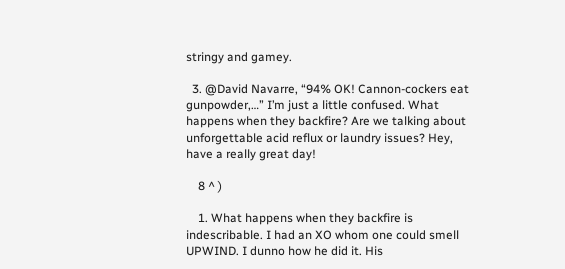stringy and gamey.

  3. @David Navarre, “94% OK! Cannon-cockers eat gunpowder,…” I’m just a little confused. What happens when they backfire? Are we talking about unforgettable acid reflux or laundry issues? Hey, have a really great day!

    8 ^ )

    1. What happens when they backfire is indescribable. I had an XO whom one could smell UPWIND. I dunno how he did it. His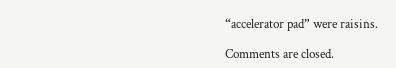“accelerator pad” were raisins.

Comments are closed.